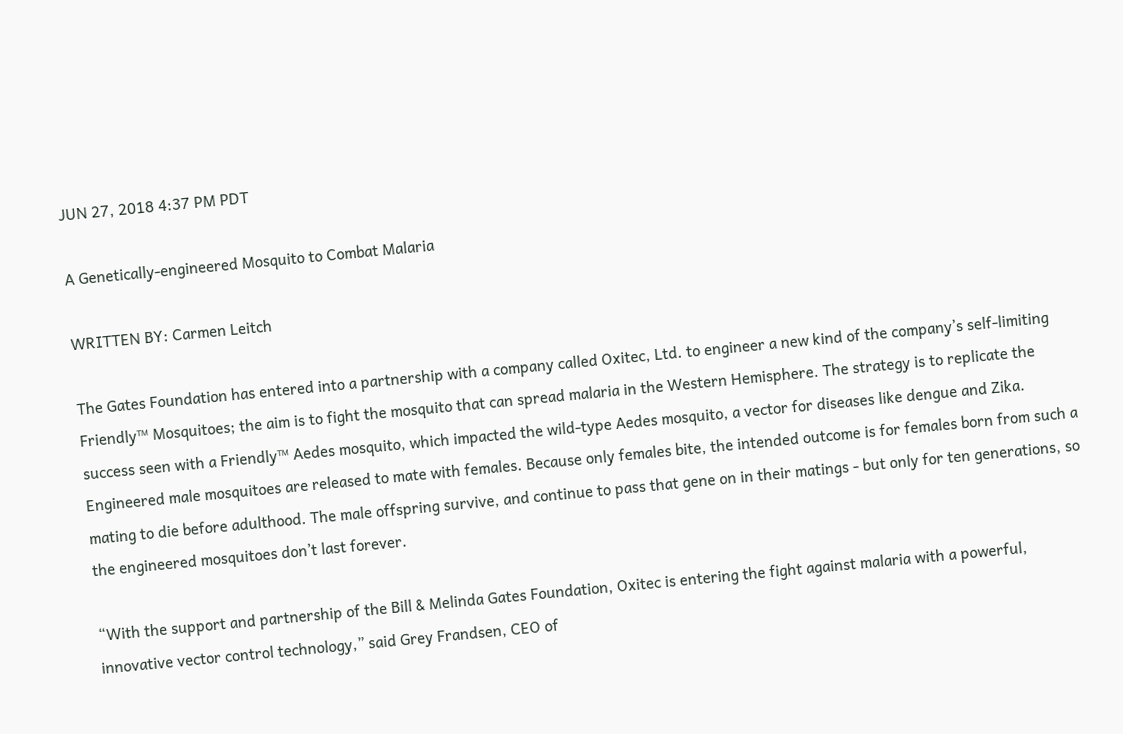JUN 27, 2018 4:37 PM PDT

A Genetically-engineered Mosquito to Combat Malaria

WRITTEN BY: Carmen Leitch

The Gates Foundation has entered into a partnership with a company called Oxitec, Ltd. to engineer a new kind of the company’s self-limiting Friendly™ Mosquitoes; the aim is to fight the mosquito that can spread malaria in the Western Hemisphere. The strategy is to replicate the success seen with a Friendly™ Aedes mosquito, which impacted the wild-type Aedes mosquito, a vector for diseases like dengue and Zika. Engineered male mosquitoes are released to mate with females. Because only females bite, the intended outcome is for females born from such a mating to die before adulthood. The male offspring survive, and continue to pass that gene on in their matings - but only for ten generations, so the engineered mosquitoes don’t last forever.

“With the support and partnership of the Bill & Melinda Gates Foundation, Oxitec is entering the fight against malaria with a powerful, innovative vector control technology,” said Grey Frandsen, CEO of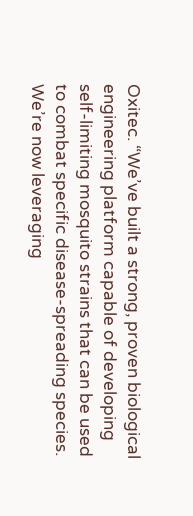Oxitec. “We’ve built a strong, proven biological engineering platform capable of developing self-limiting mosquito strains that can be used to combat specific disease-spreading species. We’re now leveraging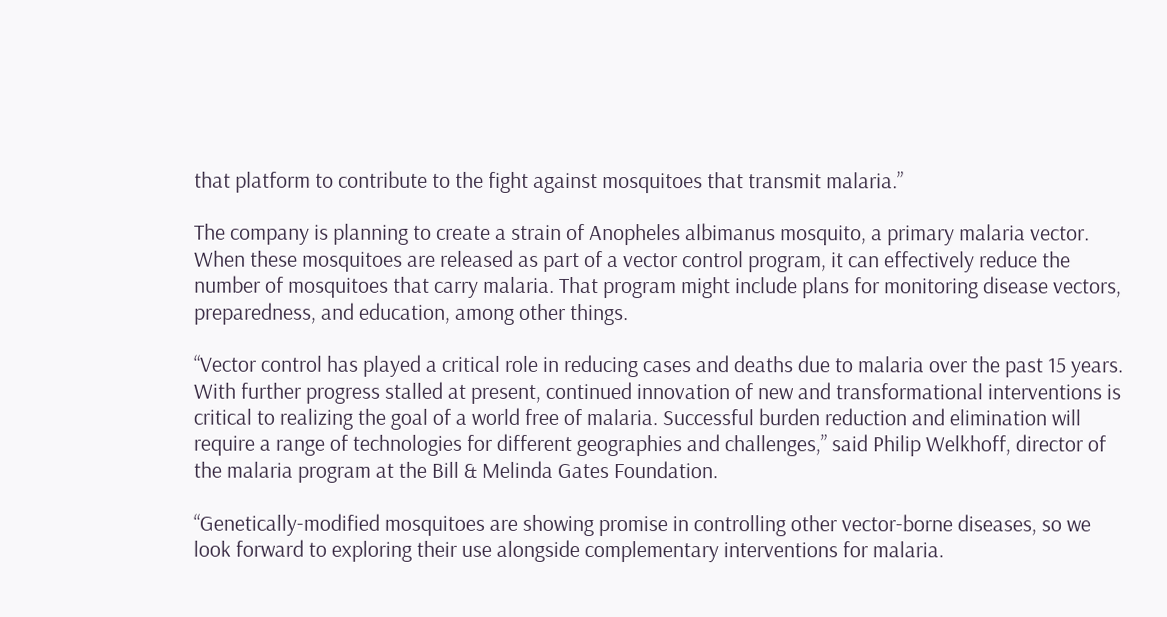that platform to contribute to the fight against mosquitoes that transmit malaria.”

The company is planning to create a strain of Anopheles albimanus mosquito, a primary malaria vector. When these mosquitoes are released as part of a vector control program, it can effectively reduce the number of mosquitoes that carry malaria. That program might include plans for monitoring disease vectors, preparedness, and education, among other things.

“Vector control has played a critical role in reducing cases and deaths due to malaria over the past 15 years. With further progress stalled at present, continued innovation of new and transformational interventions is critical to realizing the goal of a world free of malaria. Successful burden reduction and elimination will require a range of technologies for different geographies and challenges,” said Philip Welkhoff, director of the malaria program at the Bill & Melinda Gates Foundation.

“Genetically-modified mosquitoes are showing promise in controlling other vector-borne diseases, so we look forward to exploring their use alongside complementary interventions for malaria.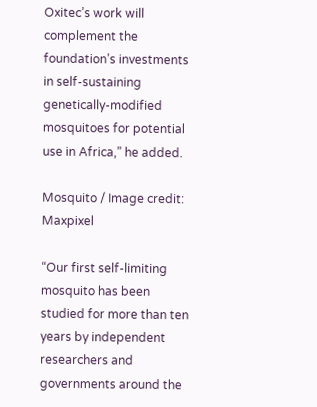Oxitec’s work will complement the foundation’s investments in self-sustaining genetically-modified mosquitoes for potential use in Africa,” he added.

Mosquito / Image credit: Maxpixel

“Our first self-limiting mosquito has been studied for more than ten years by independent researchers and governments around the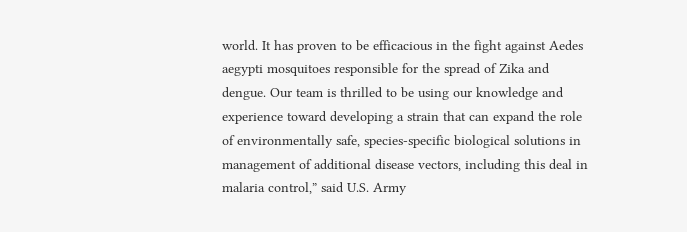world. It has proven to be efficacious in the fight against Aedes aegypti mosquitoes responsible for the spread of Zika and dengue. Our team is thrilled to be using our knowledge and experience toward developing a strain that can expand the role of environmentally safe, species-specific biological solutions in management of additional disease vectors, including this deal in malaria control,” said U.S. Army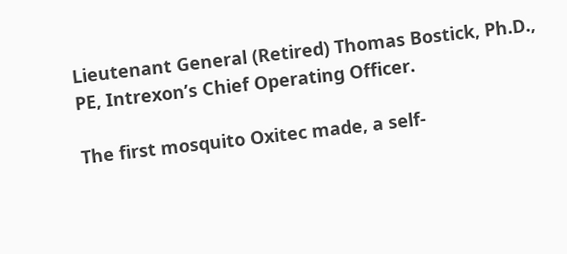Lieutenant General (Retired) Thomas Bostick, Ph.D., PE, Intrexon’s Chief Operating Officer.

The first mosquito Oxitec made, a self-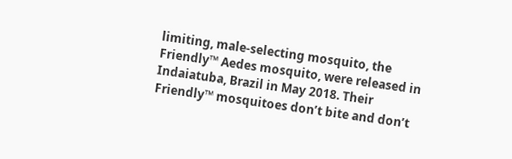limiting, male-selecting mosquito, the Friendly™ Aedes mosquito, were released in Indaiatuba, Brazil in May 2018. Their Friendly™ mosquitoes don’t bite and don’t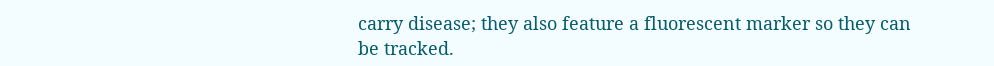carry disease; they also feature a fluorescent marker so they can be tracked.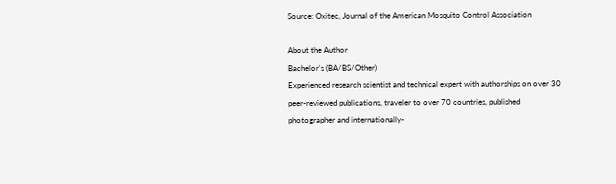Source: Oxitec, Journal of the American Mosquito Control Association

About the Author
Bachelor's (BA/BS/Other)
Experienced research scientist and technical expert with authorships on over 30 peer-reviewed publications, traveler to over 70 countries, published photographer and internationally-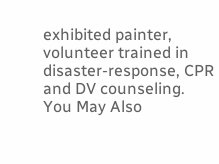exhibited painter, volunteer trained in disaster-response, CPR and DV counseling.
You May Also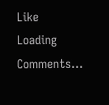Like
Loading Comments...